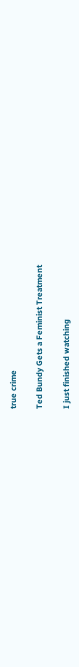true crime

Ted Bundy Gets a Feminist Treatment

I just finished watching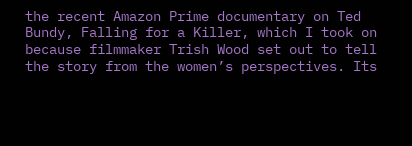the recent Amazon Prime documentary on Ted Bundy, Falling for a Killer, which I took on because filmmaker Trish Wood set out to tell the story from the women’s perspectives. Its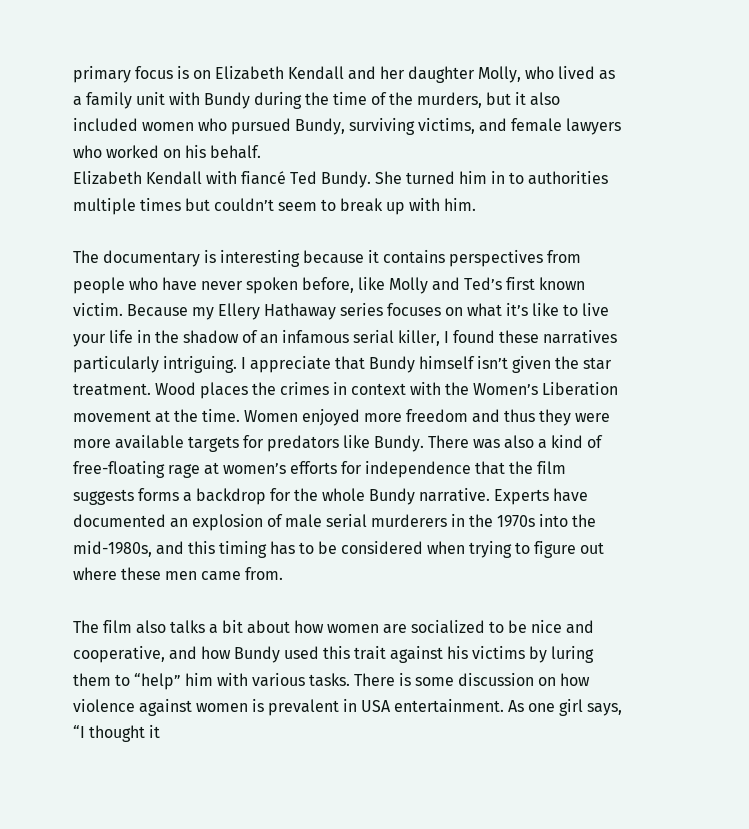primary focus is on Elizabeth Kendall and her daughter Molly, who lived as a family unit with Bundy during the time of the murders, but it also included women who pursued Bundy, surviving victims, and female lawyers who worked on his behalf.
Elizabeth Kendall with fiancé Ted Bundy. She turned him in to authorities multiple times but couldn’t seem to break up with him.

The documentary is interesting because it contains perspectives from people who have never spoken before, like Molly and Ted’s first known victim. Because my Ellery Hathaway series focuses on what it’s like to live your life in the shadow of an infamous serial killer, I found these narratives particularly intriguing. I appreciate that Bundy himself isn’t given the star treatment. Wood places the crimes in context with the Women’s Liberation movement at the time. Women enjoyed more freedom and thus they were more available targets for predators like Bundy. There was also a kind of free-floating rage at women’s efforts for independence that the film suggests forms a backdrop for the whole Bundy narrative. Experts have documented an explosion of male serial murderers in the 1970s into the mid-1980s, and this timing has to be considered when trying to figure out where these men came from.

The film also talks a bit about how women are socialized to be nice and cooperative, and how Bundy used this trait against his victims by luring them to “help” him with various tasks. There is some discussion on how violence against women is prevalent in USA entertainment. As one girl says, “I thought it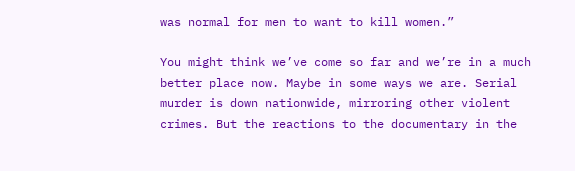was normal for men to want to kill women.”

You might think we’ve come so far and we’re in a much better place now. Maybe in some ways we are. Serial murder is down nationwide, mirroring other violent crimes. But the reactions to the documentary in the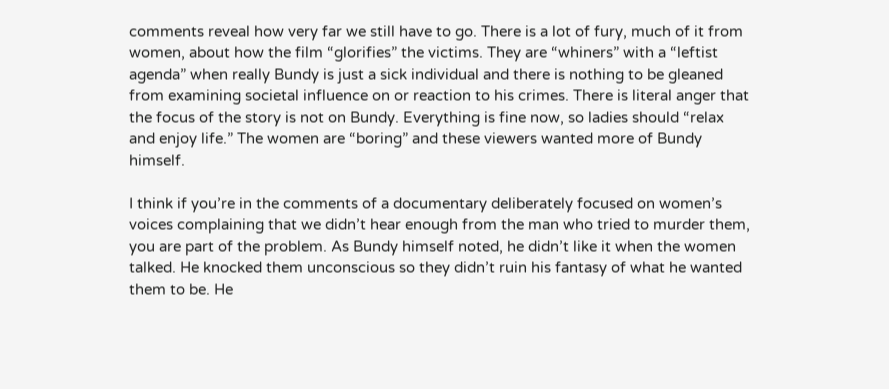comments reveal how very far we still have to go. There is a lot of fury, much of it from women, about how the film “glorifies” the victims. They are “whiners” with a “leftist agenda” when really Bundy is just a sick individual and there is nothing to be gleaned from examining societal influence on or reaction to his crimes. There is literal anger that the focus of the story is not on Bundy. Everything is fine now, so ladies should “relax and enjoy life.” The women are “boring” and these viewers wanted more of Bundy himself.

I think if you’re in the comments of a documentary deliberately focused on women’s voices complaining that we didn’t hear enough from the man who tried to murder them, you are part of the problem. As Bundy himself noted, he didn’t like it when the women talked. He knocked them unconscious so they didn’t ruin his fantasy of what he wanted them to be. He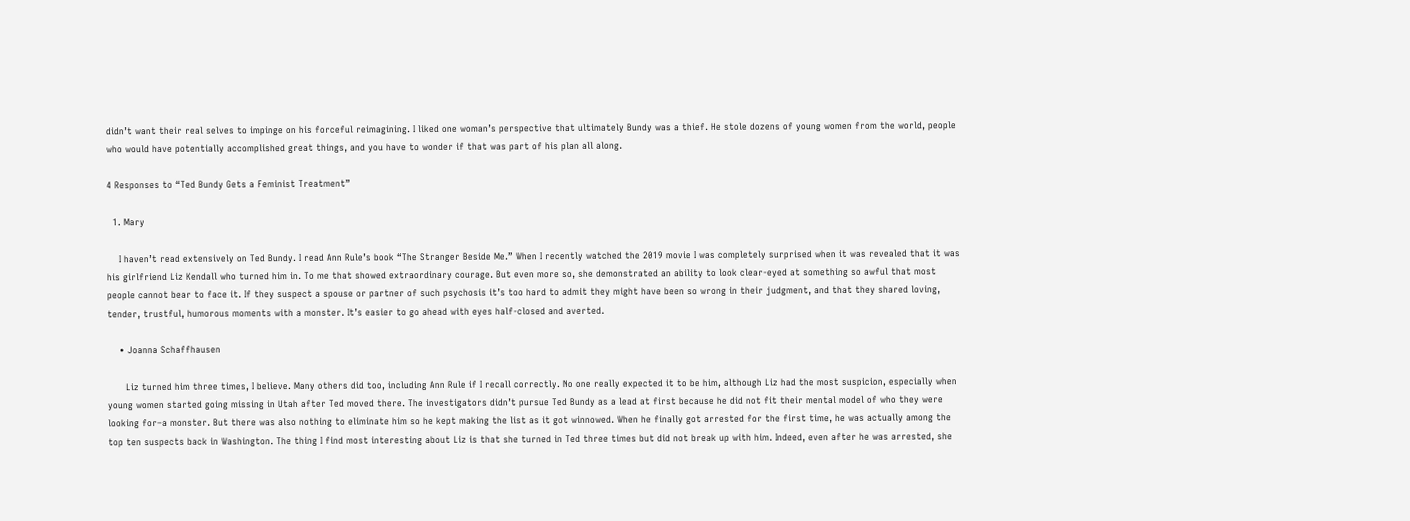didn’t want their real selves to impinge on his forceful reimagining. I liked one woman’s perspective that ultimately Bundy was a thief. He stole dozens of young women from the world, people who would have potentially accomplished great things, and you have to wonder if that was part of his plan all along.

4 Responses to “Ted Bundy Gets a Feminist Treatment”

  1. Mary

    I haven’t read extensively on Ted Bundy. I read Ann Rule’s book “The Stranger Beside Me.” When I recently watched the 2019 movie I was completely surprised when it was revealed that it was his girlfriend Liz Kendall who turned him in. To me that showed extraordinary courage. But even more so, she demonstrated an ability to look clear-eyed at something so awful that most people cannot bear to face it. If they suspect a spouse or partner of such psychosis it’s too hard to admit they might have been so wrong in their judgment, and that they shared loving, tender, trustful, humorous moments with a monster. It’s easier to go ahead with eyes half-closed and averted.

    • Joanna Schaffhausen

      Liz turned him three times, I believe. Many others did too, including Ann Rule if I recall correctly. No one really expected it to be him, although Liz had the most suspicion, especially when young women started going missing in Utah after Ted moved there. The investigators didn’t pursue Ted Bundy as a lead at first because he did not fit their mental model of who they were looking for–a monster. But there was also nothing to eliminate him so he kept making the list as it got winnowed. When he finally got arrested for the first time, he was actually among the top ten suspects back in Washington. The thing I find most interesting about Liz is that she turned in Ted three times but did not break up with him. Indeed, even after he was arrested, she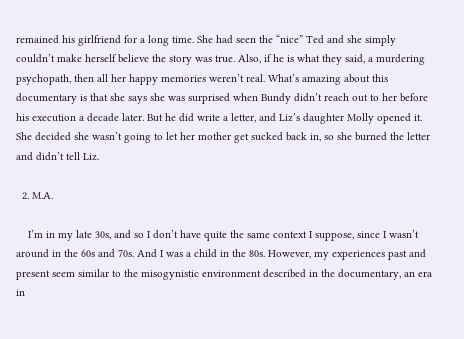remained his girlfriend for a long time. She had seen the “nice” Ted and she simply couldn’t make herself believe the story was true. Also, if he is what they said, a murdering psychopath, then all her happy memories weren’t real. What’s amazing about this documentary is that she says she was surprised when Bundy didn’t reach out to her before his execution a decade later. But he did write a letter, and Liz’s daughter Molly opened it. She decided she wasn’t going to let her mother get sucked back in, so she burned the letter and didn’t tell Liz.

  2. M.A.

    I’m in my late 30s, and so I don’t have quite the same context I suppose, since I wasn’t around in the 60s and 70s. And I was a child in the 80s. However, my experiences past and present seem similar to the misogynistic environment described in the documentary, an era in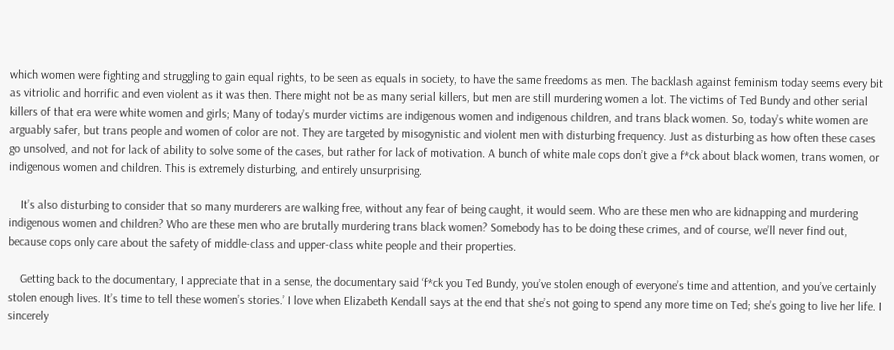which women were fighting and struggling to gain equal rights, to be seen as equals in society, to have the same freedoms as men. The backlash against feminism today seems every bit as vitriolic and horrific and even violent as it was then. There might not be as many serial killers, but men are still murdering women a lot. The victims of Ted Bundy and other serial killers of that era were white women and girls; Many of today’s murder victims are indigenous women and indigenous children, and trans black women. So, today’s white women are arguably safer, but trans people and women of color are not. They are targeted by misogynistic and violent men with disturbing frequency. Just as disturbing as how often these cases go unsolved, and not for lack of ability to solve some of the cases, but rather for lack of motivation. A bunch of white male cops don’t give a f*ck about black women, trans women, or indigenous women and children. This is extremely disturbing, and entirely unsurprising.

    It’s also disturbing to consider that so many murderers are walking free, without any fear of being caught, it would seem. Who are these men who are kidnapping and murdering indigenous women and children? Who are these men who are brutally murdering trans black women? Somebody has to be doing these crimes, and of course, we’ll never find out, because cops only care about the safety of middle-class and upper-class white people and their properties.

    Getting back to the documentary, I appreciate that in a sense, the documentary said ‘f*ck you Ted Bundy, you’ve stolen enough of everyone’s time and attention, and you’ve certainly stolen enough lives. It’s time to tell these women’s stories.’ I love when Elizabeth Kendall says at the end that she’s not going to spend any more time on Ted; she’s going to live her life. I sincerely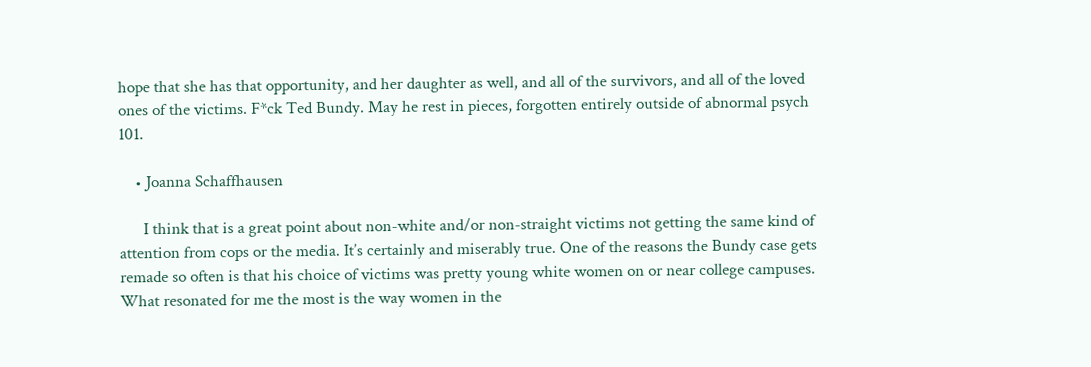hope that she has that opportunity, and her daughter as well, and all of the survivors, and all of the loved ones of the victims. F*ck Ted Bundy. May he rest in pieces, forgotten entirely outside of abnormal psych 101.

    • Joanna Schaffhausen

      I think that is a great point about non-white and/or non-straight victims not getting the same kind of attention from cops or the media. It’s certainly and miserably true. One of the reasons the Bundy case gets remade so often is that his choice of victims was pretty young white women on or near college campuses. What resonated for me the most is the way women in the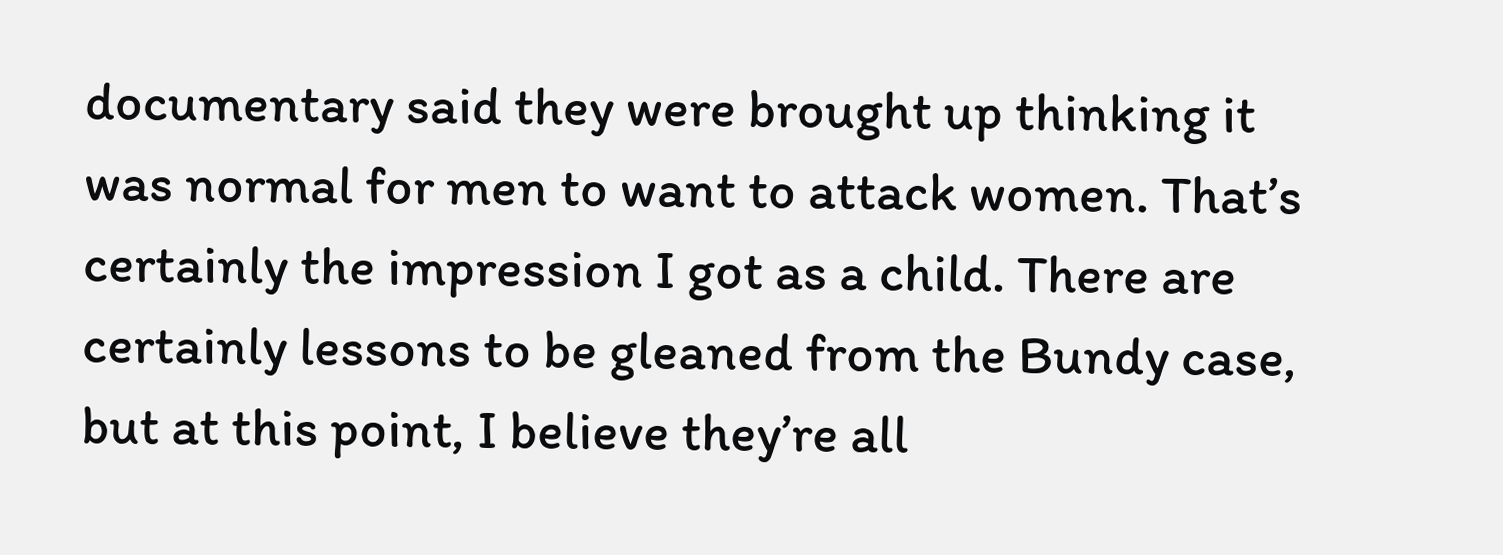documentary said they were brought up thinking it was normal for men to want to attack women. That’s certainly the impression I got as a child. There are certainly lessons to be gleaned from the Bundy case, but at this point, I believe they’re all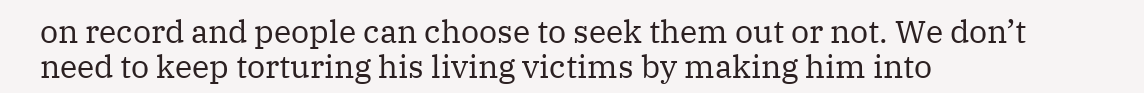on record and people can choose to seek them out or not. We don’t need to keep torturing his living victims by making him into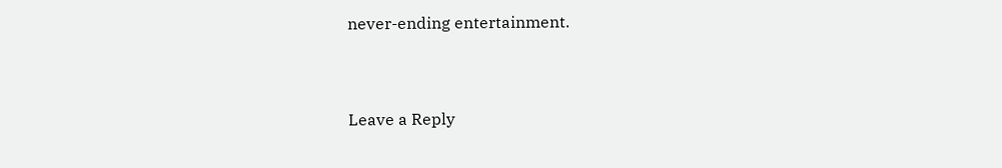never-ending entertainment.


Leave a Reply